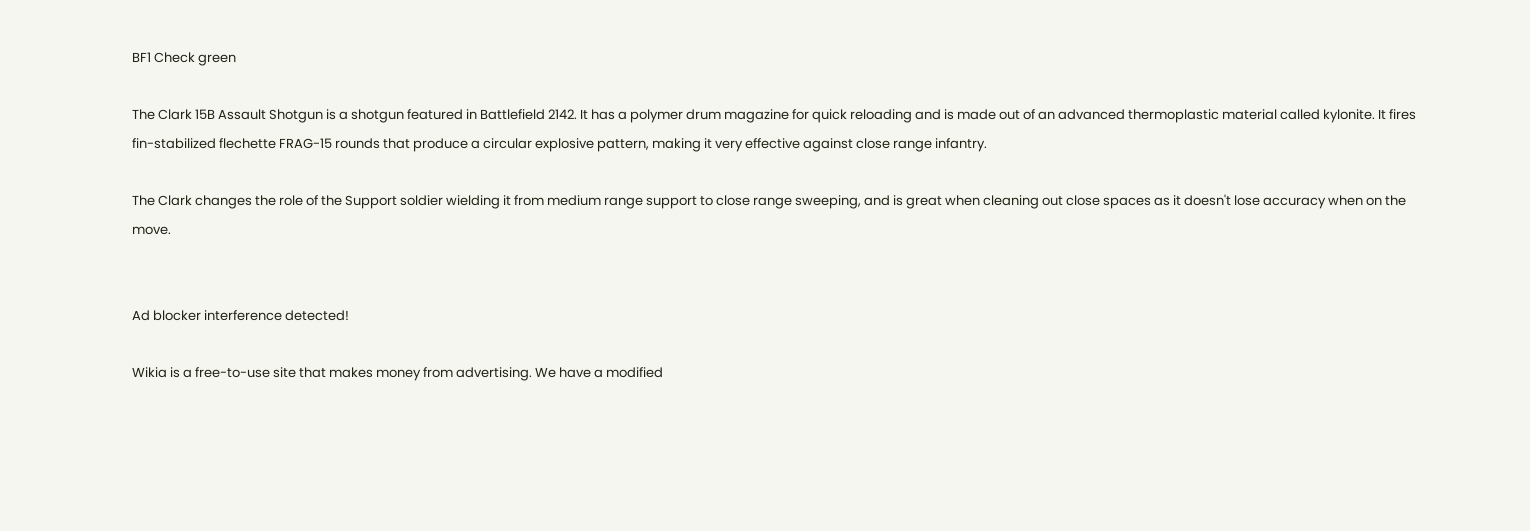BF1 Check green

The Clark 15B Assault Shotgun is a shotgun featured in Battlefield 2142. It has a polymer drum magazine for quick reloading and is made out of an advanced thermoplastic material called kylonite. It fires fin-stabilized flechette FRAG-15 rounds that produce a circular explosive pattern, making it very effective against close range infantry.

The Clark changes the role of the Support soldier wielding it from medium range support to close range sweeping, and is great when cleaning out close spaces as it doesn't lose accuracy when on the move.


Ad blocker interference detected!

Wikia is a free-to-use site that makes money from advertising. We have a modified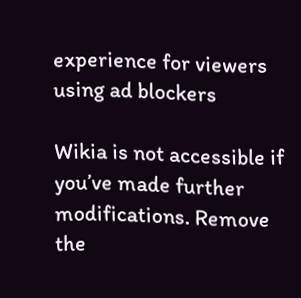experience for viewers using ad blockers

Wikia is not accessible if you’ve made further modifications. Remove the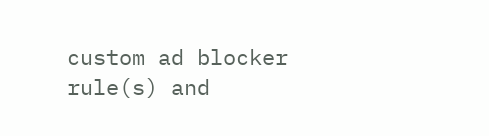custom ad blocker rule(s) and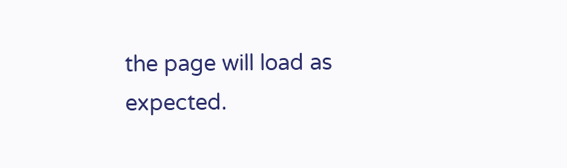the page will load as expected.